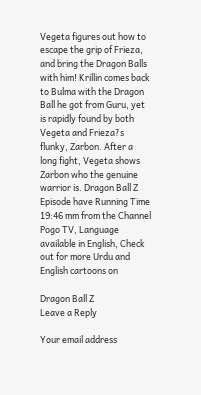Vegeta figures out how to escape the grip of Frieza, and bring the Dragon Balls with him! Krillin comes back to Bulma with the Dragon Ball he got from Guru, yet is rapidly found by both Vegeta and Frieza?s flunky, Zarbon. After a long fight, Vegeta shows Zarbon who the genuine warrior is. Dragon Ball Z Episode have Running Time 19:46 mm from the Channel Pogo TV, Language available in English, Check out for more Urdu and English cartoons on

Dragon Ball Z
Leave a Reply

Your email address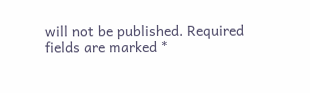will not be published. Required fields are marked *